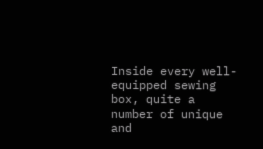Inside every well-equipped sewing box, quite a number of unique and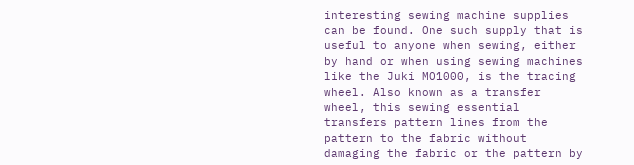interesting sewing machine supplies can be found. One such supply that is useful to anyone when sewing, either by hand or when using sewing machines like the Juki MO1000, is the tracing wheel. Also known as a transfer wheel, this sewing essential transfers pattern lines from the pattern to the fabric without damaging the fabric or the pattern by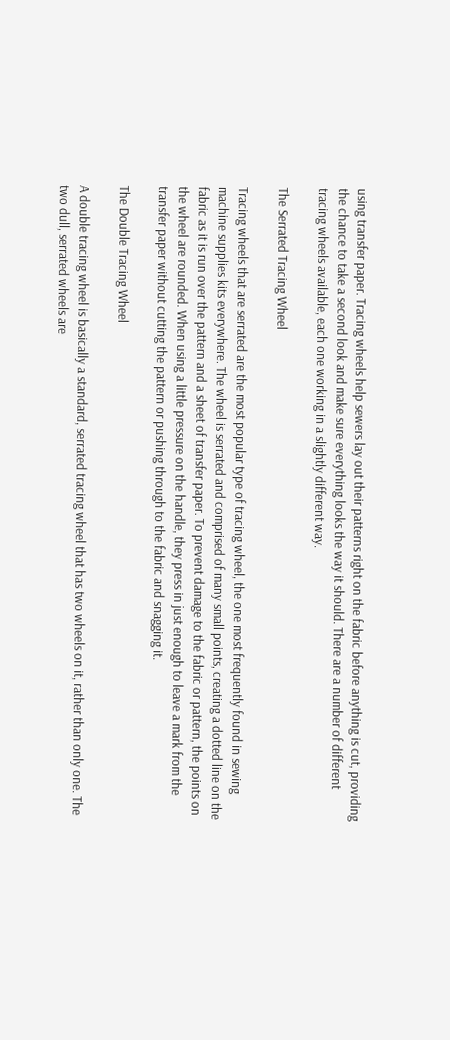using transfer paper. Tracing wheels help sewers lay out their patterns right on the fabric before anything is cut, providing the chance to take a second look and make sure everything looks the way it should. There are a number of different tracing wheels available, each one working in a slightly different way.

The Serrated Tracing Wheel

Tracing wheels that are serrated are the most popular type of tracing wheel, the one most frequently found in sewing machine supplies kits everywhere. The wheel is serrated and comprised of many small points, creating a dotted line on the fabric as it is run over the pattern and a sheet of transfer paper. To prevent damage to the fabric or pattern, the points on the wheel are rounded. When using a little pressure on the handle, they press in just enough to leave a mark from the transfer paper without cutting the pattern or pushing through to the fabric and snagging it.

The Double Tracing Wheel

A double tracing wheel is basically a standard, serrated tracing wheel that has two wheels on it, rather than only one. The two dull, serrated wheels are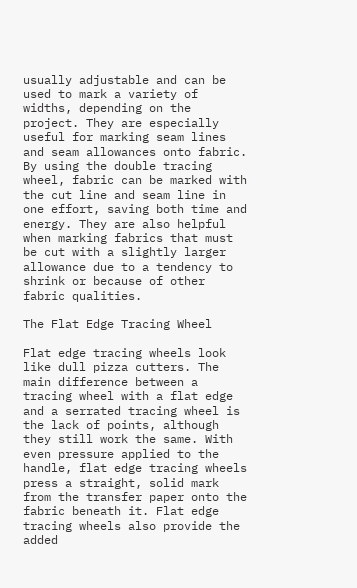usually adjustable and can be used to mark a variety of widths, depending on the project. They are especially useful for marking seam lines and seam allowances onto fabric. By using the double tracing wheel, fabric can be marked with the cut line and seam line in one effort, saving both time and energy. They are also helpful when marking fabrics that must be cut with a slightly larger allowance due to a tendency to shrink or because of other fabric qualities.

The Flat Edge Tracing Wheel

Flat edge tracing wheels look like dull pizza cutters. The main difference between a tracing wheel with a flat edge and a serrated tracing wheel is the lack of points, although they still work the same. With even pressure applied to the handle, flat edge tracing wheels press a straight, solid mark from the transfer paper onto the fabric beneath it. Flat edge tracing wheels also provide the added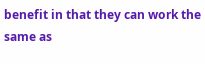benefit in that they can work the same as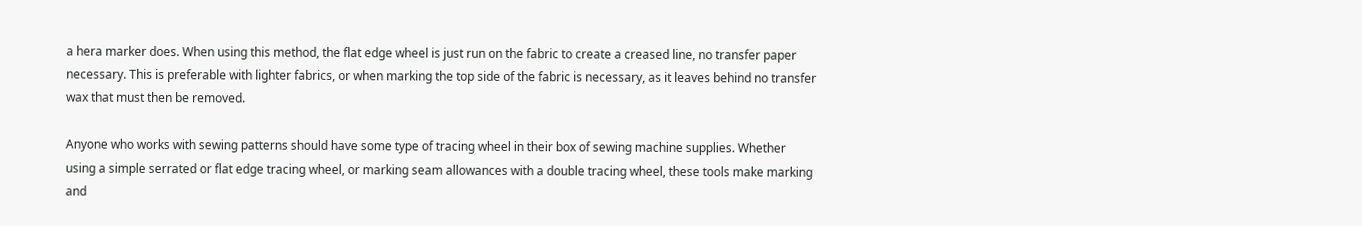a hera marker does. When using this method, the flat edge wheel is just run on the fabric to create a creased line, no transfer paper necessary. This is preferable with lighter fabrics, or when marking the top side of the fabric is necessary, as it leaves behind no transfer wax that must then be removed.

Anyone who works with sewing patterns should have some type of tracing wheel in their box of sewing machine supplies. Whether using a simple serrated or flat edge tracing wheel, or marking seam allowances with a double tracing wheel, these tools make marking and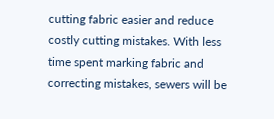cutting fabric easier and reduce costly cutting mistakes. With less time spent marking fabric and correcting mistakes, sewers will be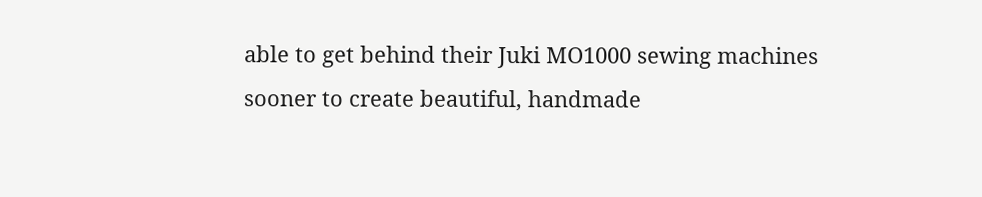able to get behind their Juki MO1000 sewing machines sooner to create beautiful, handmade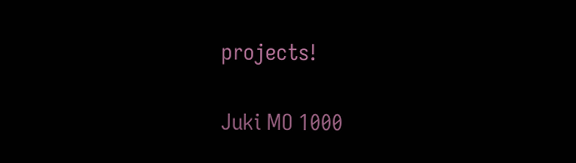projects!

Juki MO 1000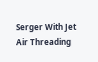Serger With Jet Air Threading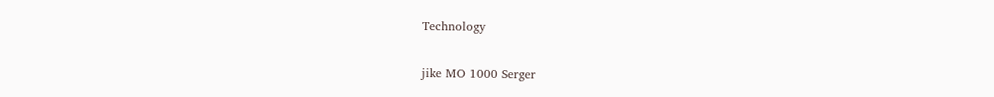Technology

jike MO 1000 Serger